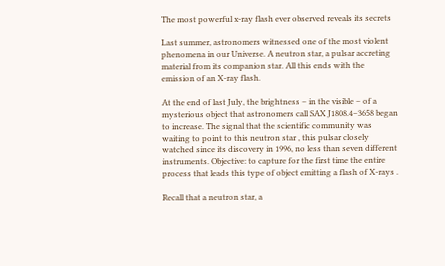The most powerful x-ray flash ever observed reveals its secrets

Last summer, astronomers witnessed one of the most violent phenomena in our Universe. A neutron star, a pulsar accreting material from its companion star. All this ends with the emission of an X-ray flash.

At the end of last July, the brightness – in the visible – of a mysterious object that astronomers call SAX J1808.4−3658 began to increase. The signal that the scientific community was waiting to point to this neutron star , this pulsar closely watched since its discovery in 1996, no less than seven different instruments. Objective: to capture for the first time the entire process that leads this type of object emitting a flash of X-rays .

Recall that a neutron star, a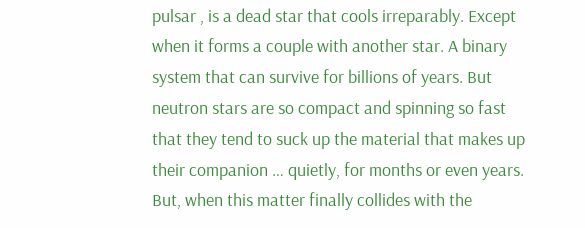pulsar , is a dead star that cools irreparably. Except when it forms a couple with another star. A binary system that can survive for billions of years. But neutron stars are so compact and spinning so fast that they tend to suck up the material that makes up their companion … quietly, for months or even years. But, when this matter finally collides with the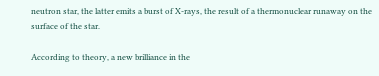neutron star, the latter emits a burst of X-rays, the result of a thermonuclear runaway on the surface of the star.

According to theory, a new brilliance in the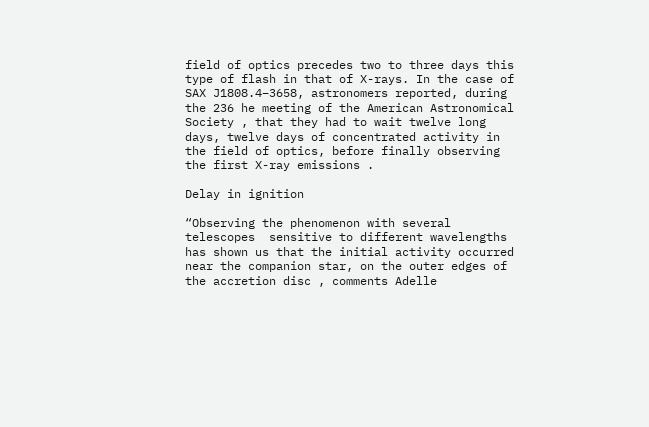field of optics precedes two to three days this type of flash in that of X-rays. In the case of SAX J1808.4−3658, astronomers reported, during the 236 he meeting of the American Astronomical Society , that they had to wait twelve long days, twelve days of concentrated activity in the field of optics, before finally observing the first X-ray emissions .

Delay in ignition

“Observing the phenomenon with several telescopes  sensitive to different wavelengths  has shown us that the initial activity occurred near the companion star, on the outer edges of the accretion disc , comments Adelle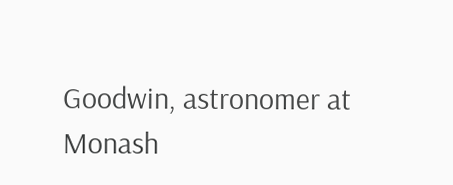Goodwin, astronomer at Monash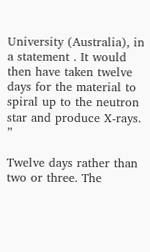University (Australia), in a statement . It would then have taken twelve days for the material to spiral up to the neutron star and produce X-rays. ”

Twelve days rather than two or three. The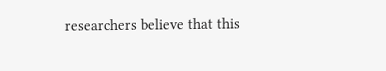researchers believe that this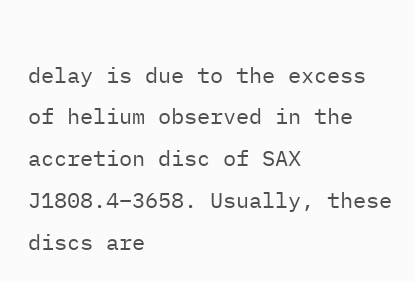delay is due to the excess of helium observed in the accretion disc of SAX J1808.4−3658. Usually, these discs are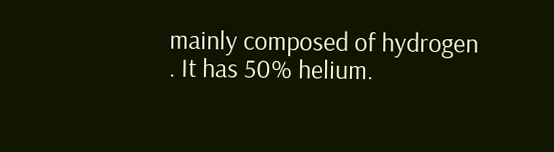mainly composed of hydrogen . It has 50% helium.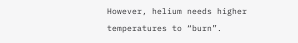However, helium needs higher temperatures to “burn”.